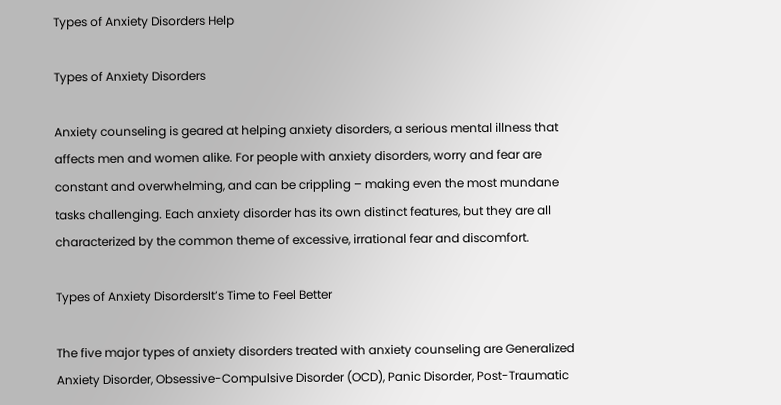Types of Anxiety Disorders Help

Types of Anxiety Disorders

Anxiety counseling is geared at helping anxiety disorders, a serious mental illness that affects men and women alike. For people with anxiety disorders, worry and fear are constant and overwhelming, and can be crippling – making even the most mundane tasks challenging. Each anxiety disorder has its own distinct features, but they are all characterized by the common theme of excessive, irrational fear and discomfort.

Types of Anxiety DisordersIt’s Time to Feel Better

The five major types of anxiety disorders treated with anxiety counseling are Generalized Anxiety Disorder, Obsessive-Compulsive Disorder (OCD), Panic Disorder, Post-Traumatic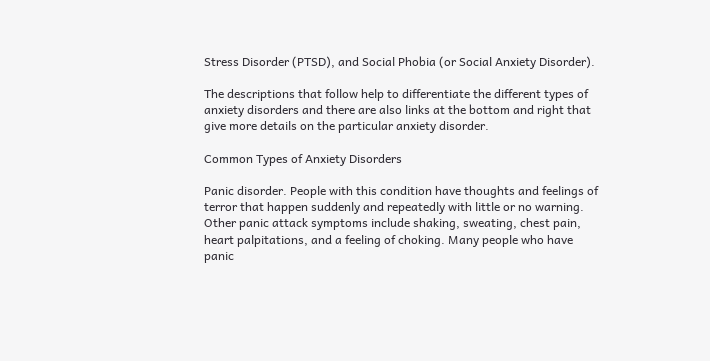Stress Disorder (PTSD), and Social Phobia (or Social Anxiety Disorder).

The descriptions that follow help to differentiate the different types of anxiety disorders and there are also links at the bottom and right that give more details on the particular anxiety disorder.

Common Types of Anxiety Disorders

Panic disorder. People with this condition have thoughts and feelings of terror that happen suddenly and repeatedly with little or no warning. Other panic attack symptoms include shaking, sweating, chest pain, heart palpitations, and a feeling of choking. Many people who have panic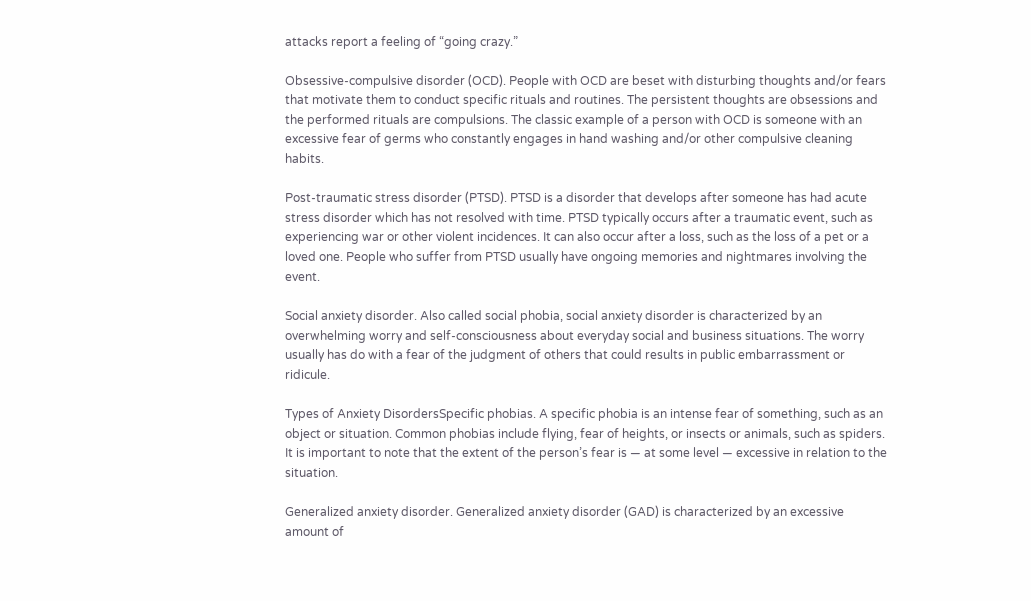attacks report a feeling of “going crazy.”

Obsessive-compulsive disorder (OCD). People with OCD are beset with disturbing thoughts and/or fears that motivate them to conduct specific rituals and routines. The persistent thoughts are obsessions and the performed rituals are compulsions. The classic example of a person with OCD is someone with an excessive fear of germs who constantly engages in hand washing and/or other compulsive cleaning habits.

Post-traumatic stress disorder (PTSD). PTSD is a disorder that develops after someone has had acute stress disorder which has not resolved with time. PTSD typically occurs after a traumatic event, such as experiencing war or other violent incidences. It can also occur after a loss, such as the loss of a pet or a loved one. People who suffer from PTSD usually have ongoing memories and nightmares involving the event.

Social anxiety disorder. Also called social phobia, social anxiety disorder is characterized by an overwhelming worry and self-consciousness about everyday social and business situations. The worry usually has do with a fear of the judgment of others that could results in public embarrassment or ridicule.

Types of Anxiety DisordersSpecific phobias. A specific phobia is an intense fear of something, such as an object or situation. Common phobias include flying, fear of heights, or insects or animals, such as spiders. It is important to note that the extent of the person’s fear is — at some level — excessive in relation to the situation.

Generalized anxiety disorder. Generalized anxiety disorder (GAD) is characterized by an excessive amount of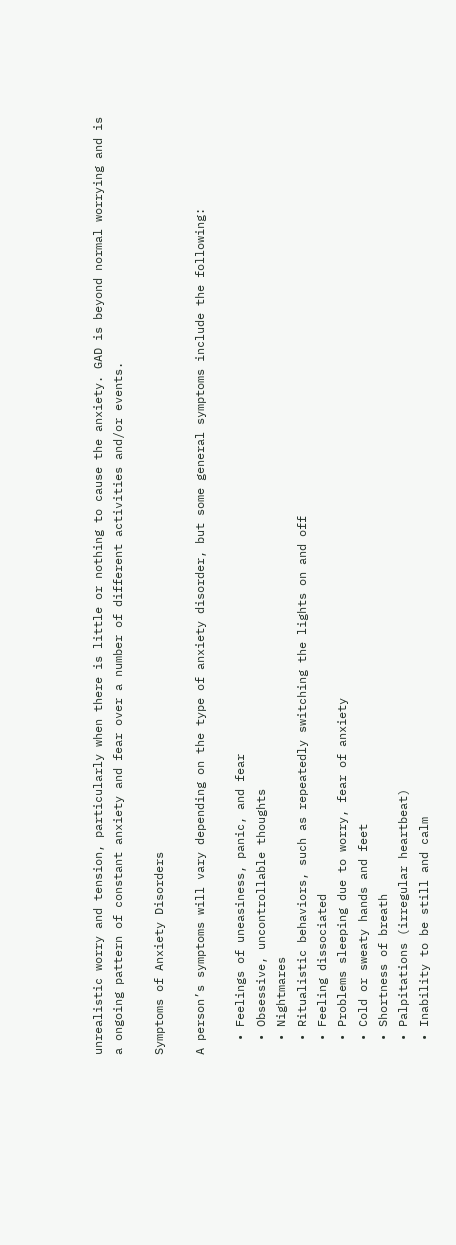unrealistic worry and tension, particularly when there is little or nothing to cause the anxiety. GAD is beyond normal worrying and is a ongoing pattern of constant anxiety and fear over a number of different activities and/or events.

Symptoms of Anxiety Disorders

A person’s symptoms will vary depending on the type of anxiety disorder, but some general symptoms include the following:

  • Feelings of uneasiness, panic, and fear
  • Obsessive, uncontrollable thoughts
  • Nightmares
  • Ritualistic behaviors, such as repeatedly switching the lights on and off
  • Feeling dissociated
  • Problems sleeping due to worry, fear of anxiety
  • Cold or sweaty hands and feet
  • Shortness of breath
  • Palpitations (irregular heartbeat)
  • Inability to be still and calm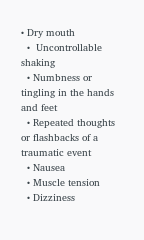• Dry mouth
  •  Uncontrollable shaking
  • Numbness or tingling in the hands and feet
  • Repeated thoughts or flashbacks of a traumatic event
  • Nausea
  • Muscle tension
  • Dizziness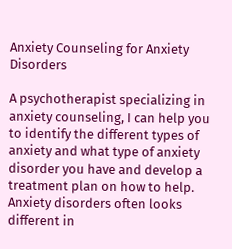Anxiety Counseling for Anxiety Disorders

A psychotherapist specializing in anxiety counseling, I can help you to identify the different types of anxiety and what type of anxiety disorder you have and develop a treatment plan on how to help. Anxiety disorders often looks different in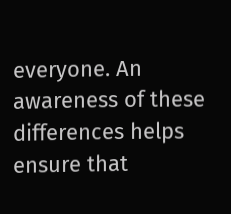everyone. An awareness of these differences helps ensure that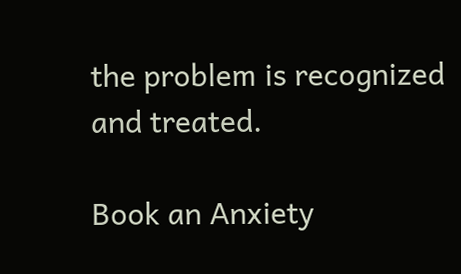the problem is recognized and treated.

Book an Anxiety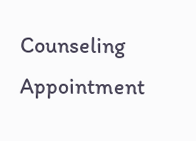Counseling Appointment